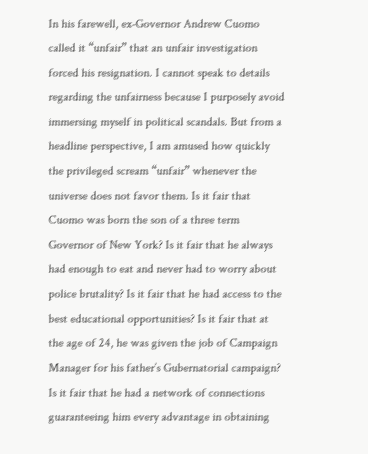In his farewell, ex-Governor Andrew Cuomo called it “unfair” that an unfair investigation forced his resignation. I cannot speak to details regarding the unfairness because I purposely avoid immersing myself in political scandals. But from a headline perspective, I am amused how quickly the privileged scream “unfair” whenever the universe does not favor them. Is it fair that Cuomo was born the son of a three term Governor of New York? Is it fair that he always had enough to eat and never had to worry about police brutality? Is it fair that he had access to the best educational opportunities? Is it fair that at the age of 24, he was given the job of Campaign Manager for his father’s Gubernatorial campaign? Is it fair that he had a network of connections guaranteeing him every advantage in obtaining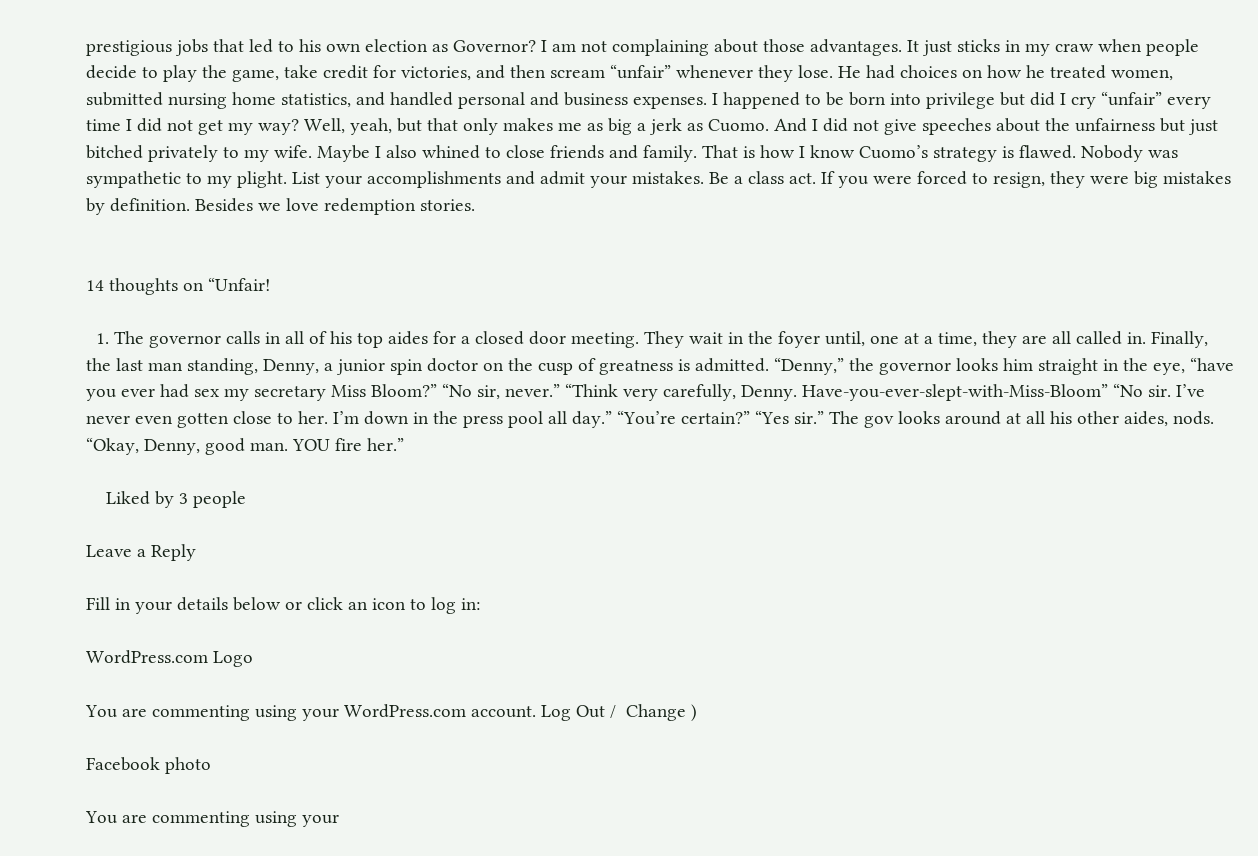prestigious jobs that led to his own election as Governor? I am not complaining about those advantages. It just sticks in my craw when people decide to play the game, take credit for victories, and then scream “unfair” whenever they lose. He had choices on how he treated women, submitted nursing home statistics, and handled personal and business expenses. I happened to be born into privilege but did I cry “unfair” every time I did not get my way? Well, yeah, but that only makes me as big a jerk as Cuomo. And I did not give speeches about the unfairness but just bitched privately to my wife. Maybe I also whined to close friends and family. That is how I know Cuomo’s strategy is flawed. Nobody was sympathetic to my plight. List your accomplishments and admit your mistakes. Be a class act. If you were forced to resign, they were big mistakes by definition. Besides we love redemption stories.


14 thoughts on “Unfair!

  1. The governor calls in all of his top aides for a closed door meeting. They wait in the foyer until, one at a time, they are all called in. Finally, the last man standing, Denny, a junior spin doctor on the cusp of greatness is admitted. “Denny,” the governor looks him straight in the eye, “have you ever had sex my secretary Miss Bloom?” “No sir, never.” “Think very carefully, Denny. Have-you-ever-slept-with-Miss-Bloom” “No sir. I’ve never even gotten close to her. I’m down in the press pool all day.” “You’re certain?” “Yes sir.” The gov looks around at all his other aides, nods. “Okay, Denny, good man. YOU fire her.”

    Liked by 3 people

Leave a Reply

Fill in your details below or click an icon to log in:

WordPress.com Logo

You are commenting using your WordPress.com account. Log Out /  Change )

Facebook photo

You are commenting using your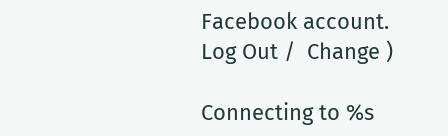Facebook account. Log Out /  Change )

Connecting to %s